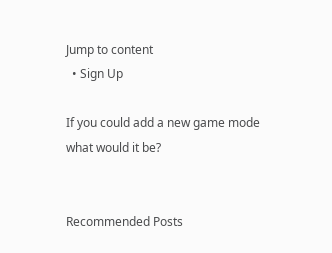Jump to content
  • Sign Up

If you could add a new game mode what would it be?


Recommended Posts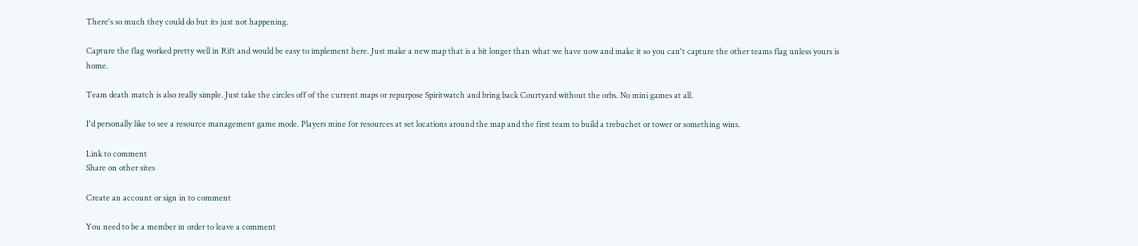There's so much they could do but its just not happening.

Capture the flag worked pretty well in Rift and would be easy to implement here. Just make a new map that is a bit longer than what we have now and make it so you can't capture the other teams flag unless yours is home.

Team death match is also really simple. Just take the circles off of the current maps or repurpose Spiritwatch and bring back Courtyard without the orbs. No mini games at all.

I'd personally like to see a resource management game mode. Players mine for resources at set locations around the map and the first team to build a trebuchet or tower or something wins.

Link to comment
Share on other sites

Create an account or sign in to comment

You need to be a member in order to leave a comment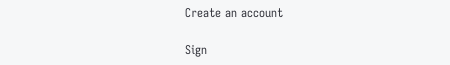Create an account

Sign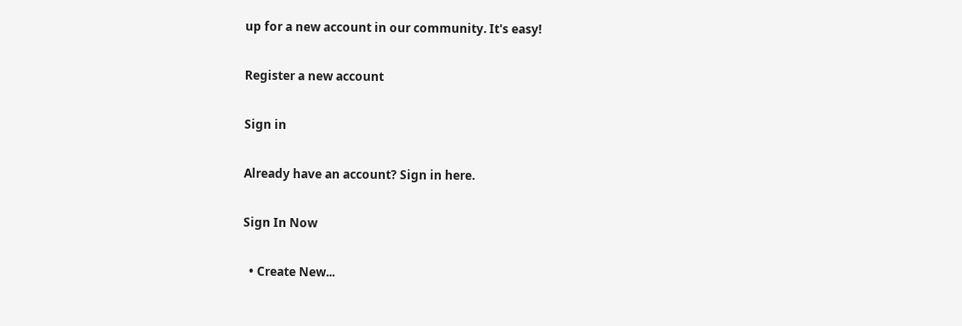up for a new account in our community. It's easy!

Register a new account

Sign in

Already have an account? Sign in here.

Sign In Now

  • Create New...